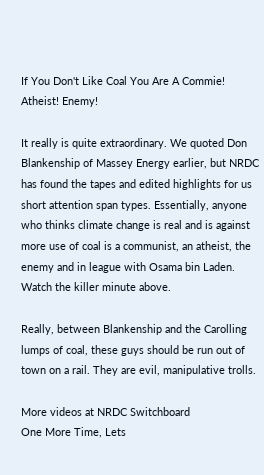If You Don't Like Coal You Are A Commie! Atheist! Enemy!

It really is quite extraordinary. We quoted Don Blankenship of Massey Energy earlier, but NRDC has found the tapes and edited highlights for us short attention span types. Essentially, anyone who thinks climate change is real and is against more use of coal is a communist, an atheist, the enemy and in league with Osama bin Laden. Watch the killer minute above.

Really, between Blankenship and the Carolling lumps of coal, these guys should be run out of town on a rail. They are evil, manipulative trolls.

More videos at NRDC Switchboard
One More Time, Lets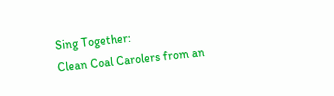Sing Together:
Clean Coal Carolers from an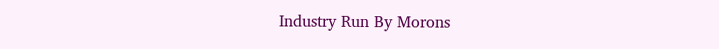Industry Run By Morons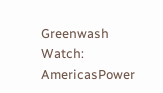Greenwash Watch: AmericasPower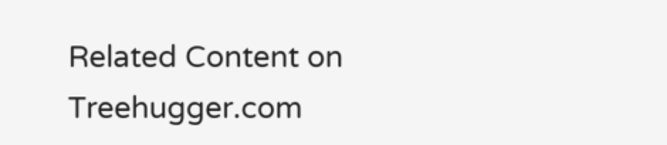Related Content on Treehugger.com